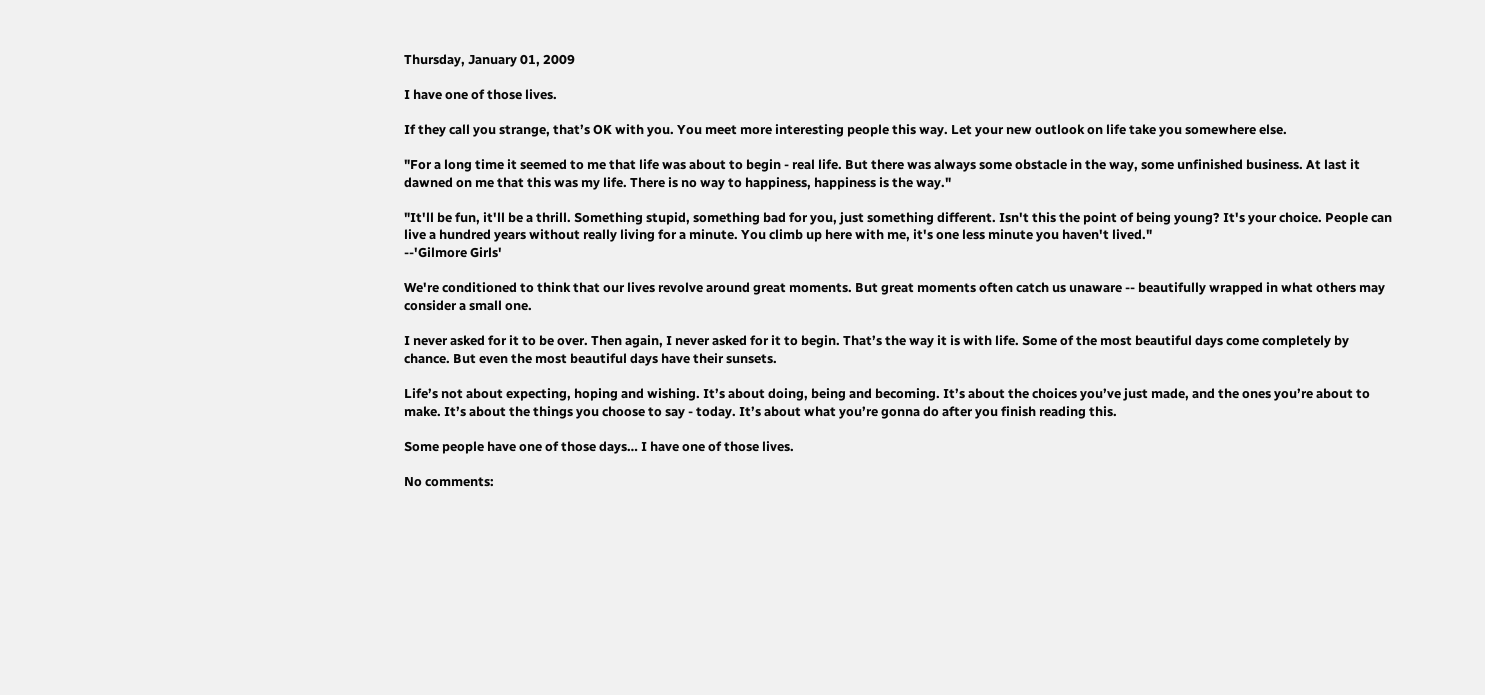Thursday, January 01, 2009

I have one of those lives.

If they call you strange, that’s OK with you. You meet more interesting people this way. Let your new outlook on life take you somewhere else.

"For a long time it seemed to me that life was about to begin - real life. But there was always some obstacle in the way, some unfinished business. At last it dawned on me that this was my life. There is no way to happiness, happiness is the way."

"It'll be fun, it'll be a thrill. Something stupid, something bad for you, just something different. Isn't this the point of being young? It's your choice. People can live a hundred years without really living for a minute. You climb up here with me, it's one less minute you haven't lived."
--'Gilmore Girls'

We're conditioned to think that our lives revolve around great moments. But great moments often catch us unaware -- beautifully wrapped in what others may consider a small one.

I never asked for it to be over. Then again, I never asked for it to begin. That’s the way it is with life. Some of the most beautiful days come completely by chance. But even the most beautiful days have their sunsets.

Life’s not about expecting, hoping and wishing. It’s about doing, being and becoming. It’s about the choices you’ve just made, and the ones you’re about to make. It’s about the things you choose to say - today. It’s about what you’re gonna do after you finish reading this.

Some people have one of those days… I have one of those lives.

No comments: